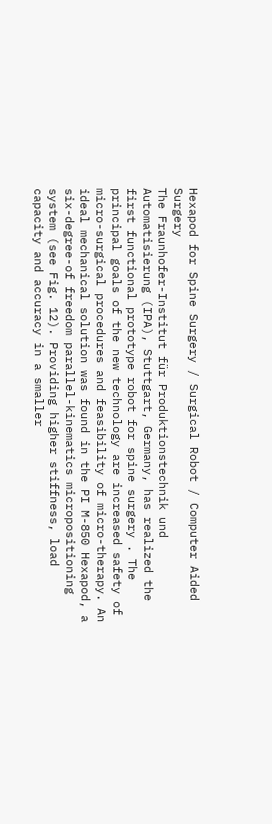Hexapod for Spine Surgery / Surgical Robot / Computer Aided Surgery
The Fraunhofer-Institut für Produktionstechnik und Automatisierung (IPA), Stuttgart, Germany, has realized the first functional prototype robot for spine surgery . The principal goals of the new technology are increased safety of micro-surgical procedures and feasibility of micro-therapy. An ideal mechanical solution was found in the PI M-850 Hexapod, a six-degree-of freedom parallel-kinematics micropositioning system (see Fig. 12). Providing higher stiffness, load capacity and accuracy in a smaller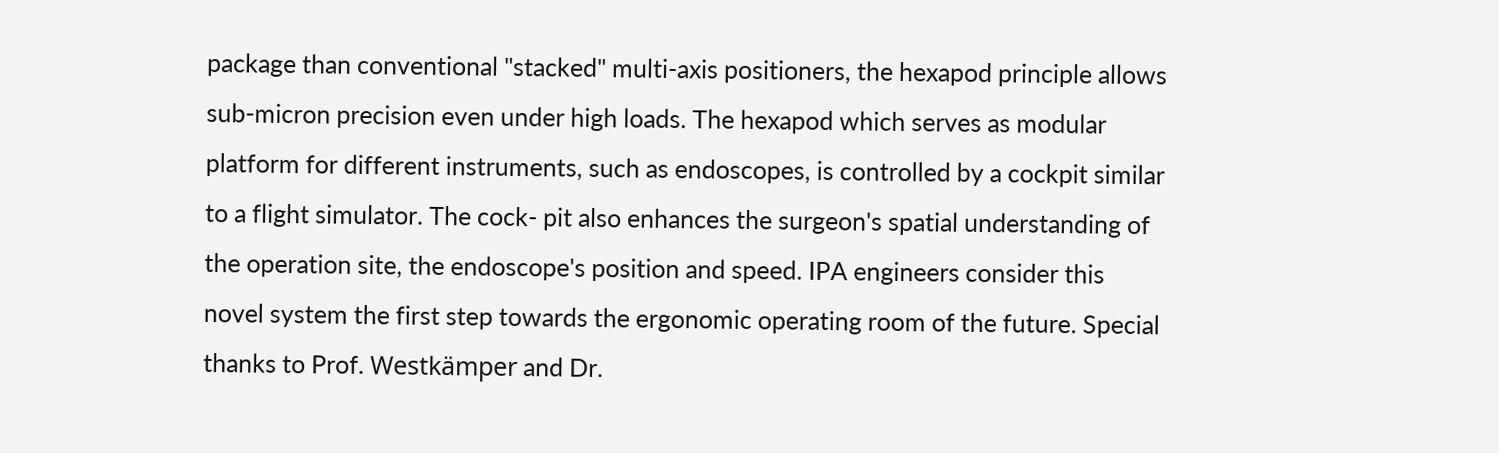package than conventional "stacked" multi-axis positioners, the hexapod principle allows sub-micron precision even under high loads. The hexapod which serves as modular platform for different instruments, such as endoscopes, is controlled by a cockpit similar to a flight simulator. The cock- pit also enhances the surgeon's spatial understanding of the operation site, the endoscope's position and speed. IPA engineers consider this novel system the first step towards the ergonomic operating room of the future. Special thanks to Prof. Westkämper and Dr.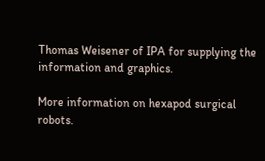Thomas Weisener of IPA for supplying the information and graphics.

More information on hexapod surgical robots.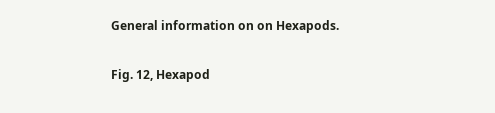General information on on Hexapods.

Fig. 12, Hexapod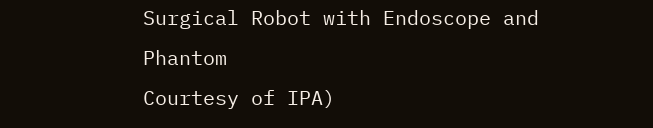Surgical Robot with Endoscope and Phantom
Courtesy of IPA)